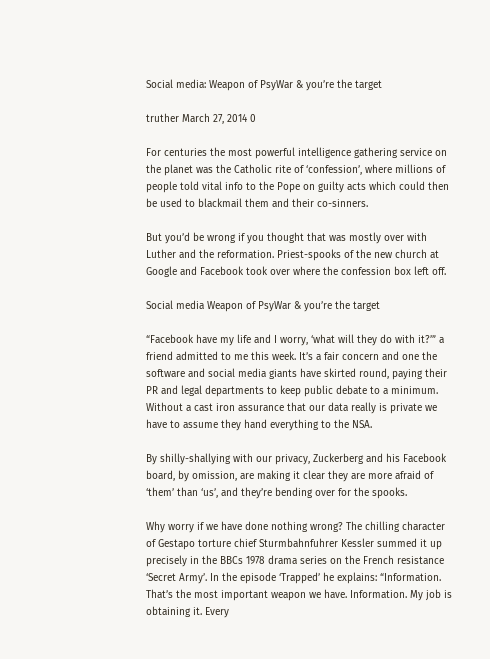Social media: Weapon of PsyWar & you’re the target

truther March 27, 2014 0

For centuries the most powerful intelligence gathering service on the planet was the Catholic rite of ‘confession’, where millions of people told vital info to the Pope on guilty acts which could then be used to blackmail them and their co-sinners.

But you’d be wrong if you thought that was mostly over with Luther and the reformation. Priest-spooks of the new church at Google and Facebook took over where the confession box left off.

Social media Weapon of PsyWar & you’re the target

“Facebook have my life and I worry, ‘what will they do with it?’” a friend admitted to me this week. It’s a fair concern and one the software and social media giants have skirted round, paying their PR and legal departments to keep public debate to a minimum. Without a cast iron assurance that our data really is private we have to assume they hand everything to the NSA.

By shilly-shallying with our privacy, Zuckerberg and his Facebook board, by omission, are making it clear they are more afraid of ‘them’ than ‘us’, and they’re bending over for the spooks.

Why worry if we have done nothing wrong? The chilling character of Gestapo torture chief Sturmbahnfuhrer Kessler summed it up precisely in the BBCs 1978 drama series on the French resistance ‘Secret Army’. In the episode ‘Trapped’ he explains: “Information. That’s the most important weapon we have. Information. My job is obtaining it. Every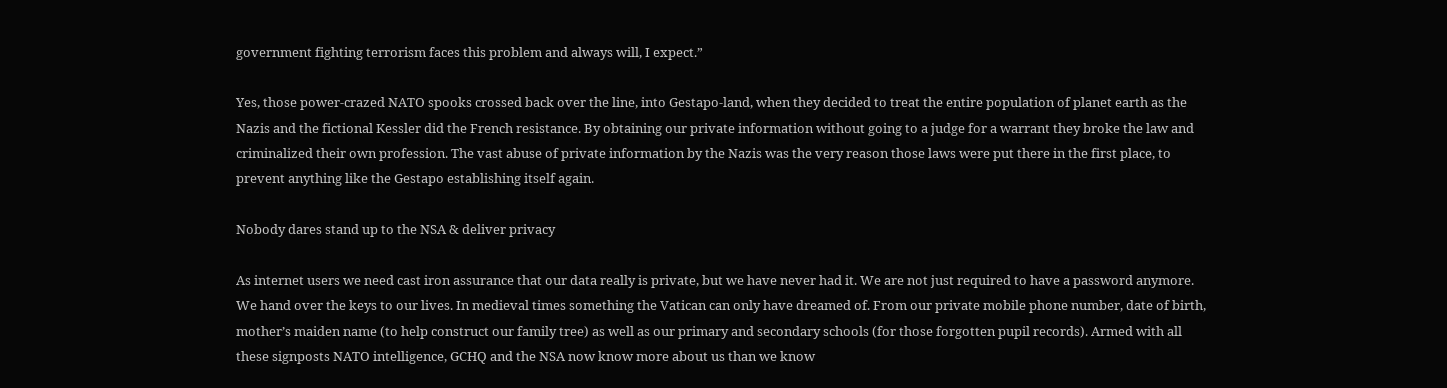government fighting terrorism faces this problem and always will, I expect.”

Yes, those power-crazed NATO spooks crossed back over the line, into Gestapo-land, when they decided to treat the entire population of planet earth as the Nazis and the fictional Kessler did the French resistance. By obtaining our private information without going to a judge for a warrant they broke the law and criminalized their own profession. The vast abuse of private information by the Nazis was the very reason those laws were put there in the first place, to prevent anything like the Gestapo establishing itself again.

Nobody dares stand up to the NSA & deliver privacy

As internet users we need cast iron assurance that our data really is private, but we have never had it. We are not just required to have a password anymore. We hand over the keys to our lives. In medieval times something the Vatican can only have dreamed of. From our private mobile phone number, date of birth, mother’s maiden name (to help construct our family tree) as well as our primary and secondary schools (for those forgotten pupil records). Armed with all these signposts NATO intelligence, GCHQ and the NSA now know more about us than we know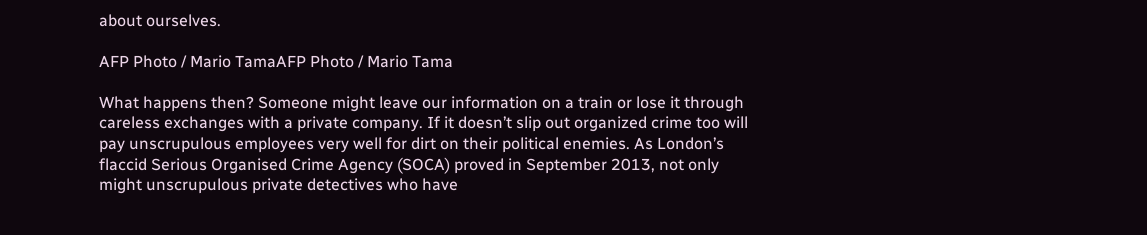about ourselves.

AFP Photo / Mario TamaAFP Photo / Mario Tama

What happens then? Someone might leave our information on a train or lose it through careless exchanges with a private company. If it doesn’t slip out organized crime too will pay unscrupulous employees very well for dirt on their political enemies. As London’s flaccid Serious Organised Crime Agency (SOCA) proved in September 2013, not only might unscrupulous private detectives who have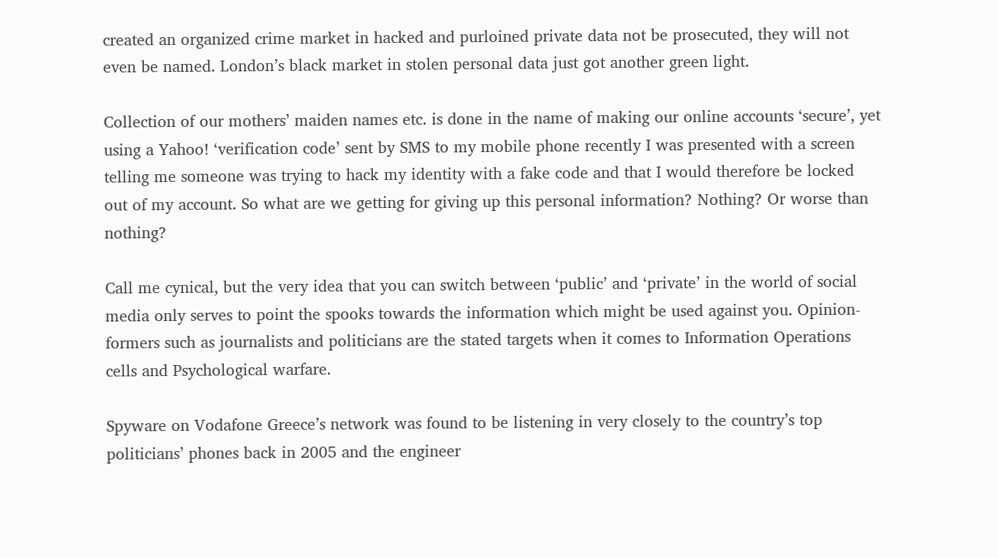created an organized crime market in hacked and purloined private data not be prosecuted, they will not even be named. London’s black market in stolen personal data just got another green light.

Collection of our mothers’ maiden names etc. is done in the name of making our online accounts ‘secure’, yet using a Yahoo! ‘verification code’ sent by SMS to my mobile phone recently I was presented with a screen telling me someone was trying to hack my identity with a fake code and that I would therefore be locked out of my account. So what are we getting for giving up this personal information? Nothing? Or worse than nothing?

Call me cynical, but the very idea that you can switch between ‘public’ and ‘private’ in the world of social media only serves to point the spooks towards the information which might be used against you. Opinion-formers such as journalists and politicians are the stated targets when it comes to Information Operations cells and Psychological warfare.

Spyware on Vodafone Greece’s network was found to be listening in very closely to the country’s top politicians’ phones back in 2005 and the engineer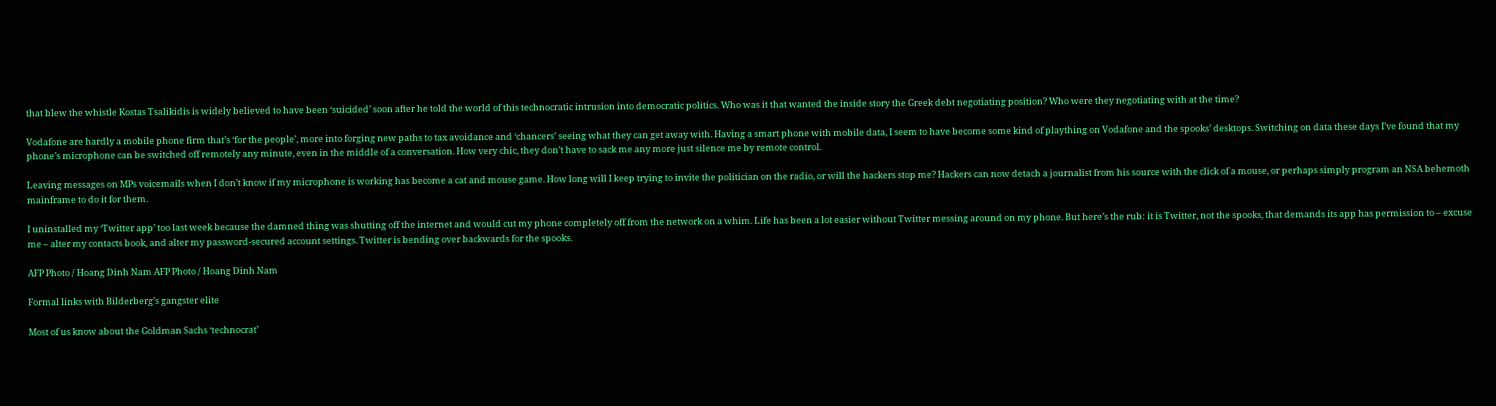that blew the whistle Kostas Tsalikidis is widely believed to have been ‘suicided’ soon after he told the world of this technocratic intrusion into democratic politics. Who was it that wanted the inside story the Greek debt negotiating position? Who were they negotiating with at the time?

Vodafone are hardly a mobile phone firm that’s ‘for the people’, more into forging new paths to tax avoidance and ‘chancers’ seeing what they can get away with. Having a smart phone with mobile data, I seem to have become some kind of plaything on Vodafone and the spooks’ desktops. Switching on data these days I’ve found that my phone’s microphone can be switched off remotely any minute, even in the middle of a conversation. How very chic, they don’t have to sack me any more just silence me by remote control.

Leaving messages on MPs voicemails when I don’t know if my microphone is working has become a cat and mouse game. How long will I keep trying to invite the politician on the radio, or will the hackers stop me? Hackers can now detach a journalist from his source with the click of a mouse, or perhaps simply program an NSA behemoth mainframe to do it for them.

I uninstalled my ‘Twitter app’ too last week because the damned thing was shutting off the internet and would cut my phone completely off from the network on a whim. Life has been a lot easier without Twitter messing around on my phone. But here’s the rub: it is Twitter, not the spooks, that demands its app has permission to – excuse me – alter my contacts book, and alter my password-secured account settings. Twitter is bending over backwards for the spooks.

AFP Photo / Hoang Dinh Nam AFP Photo / Hoang Dinh Nam

Formal links with Bilderberg’s gangster elite

Most of us know about the Goldman Sachs ‘technocrat’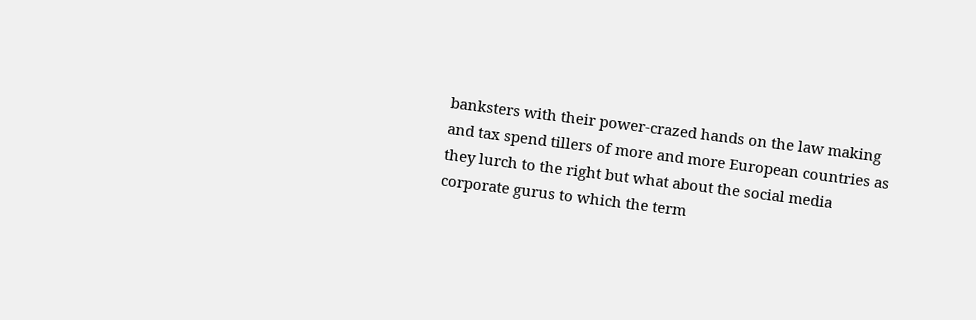banksters with their power-crazed hands on the law making and tax spend tillers of more and more European countries as they lurch to the right but what about the social media corporate gurus to which the term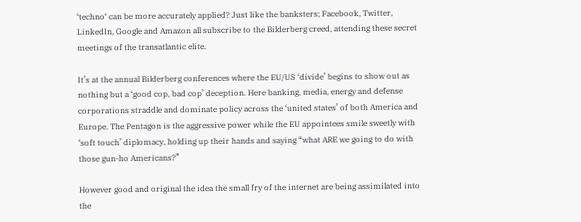‘techno‘ can be more accurately applied? Just like the banksters; Facebook, Twitter, LinkedIn, Google and Amazon all subscribe to the Bilderberg creed, attending these secret meetings of the transatlantic elite.

It’s at the annual Bilderberg conferences where the EU/US ‘divide’ begins to show out as nothing but a ‘good cop, bad cop’ deception. Here banking, media, energy and defense corporations straddle and dominate policy across the ‘united states’ of both America and Europe. The Pentagon is the aggressive power while the EU appointees smile sweetly with ‘soft touch’ diplomacy, holding up their hands and saying “what ARE we going to do with those gun-ho Americans?”

However good and original the idea the small fry of the internet are being assimilated into the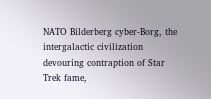NATO Bilderberg cyber-Borg, the intergalactic civilization devouring contraption of Star Trek fame,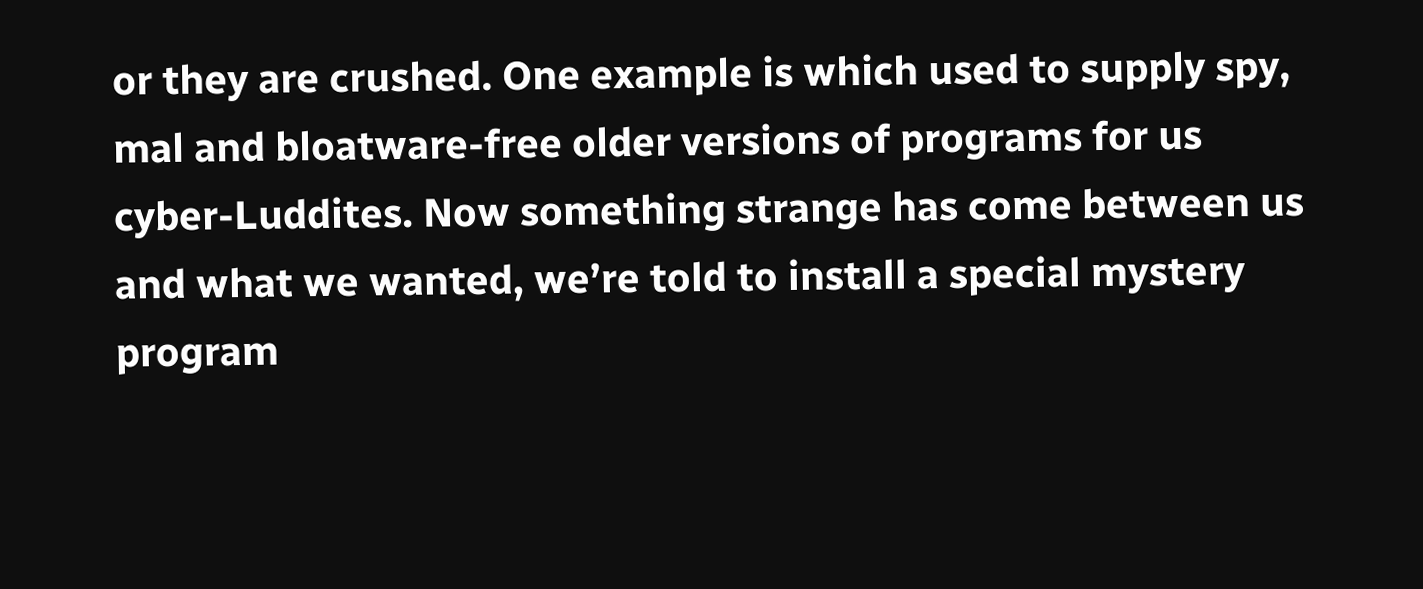or they are crushed. One example is which used to supply spy, mal and bloatware-free older versions of programs for us cyber-Luddites. Now something strange has come between us and what we wanted, we’re told to install a special mystery program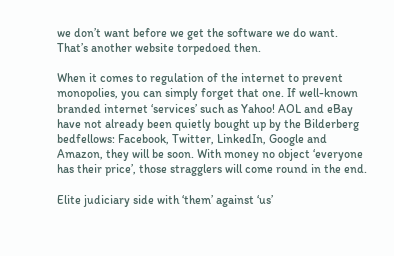we don’t want before we get the software we do want. That’s another website torpedoed then.

When it comes to regulation of the internet to prevent monopolies, you can simply forget that one. If well-known branded internet ‘services’ such as Yahoo! AOL and eBay have not already been quietly bought up by the Bilderberg bedfellows: Facebook, Twitter, LinkedIn, Google and Amazon, they will be soon. With money no object ‘everyone has their price’, those stragglers will come round in the end.

Elite judiciary side with ‘them’ against ‘us’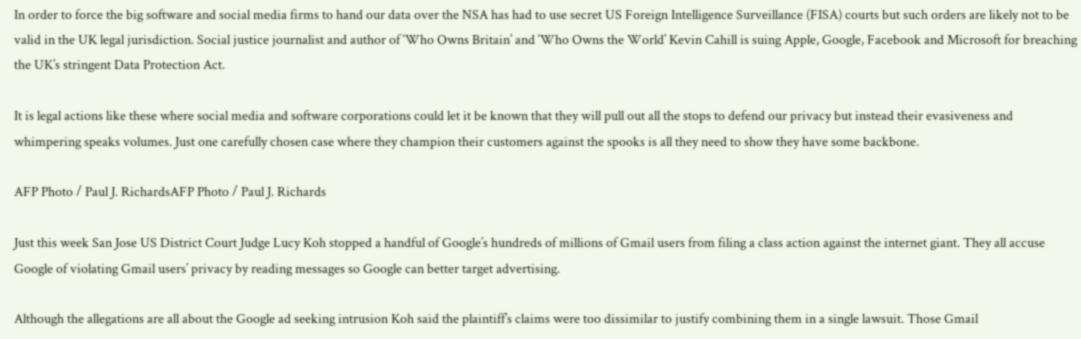In order to force the big software and social media firms to hand our data over the NSA has had to use secret US Foreign Intelligence Surveillance (FISA) courts but such orders are likely not to be valid in the UK legal jurisdiction. Social justice journalist and author of ‘Who Owns Britain’ and ‘Who Owns the World’ Kevin Cahill is suing Apple, Google, Facebook and Microsoft for breaching the UK’s stringent Data Protection Act.

It is legal actions like these where social media and software corporations could let it be known that they will pull out all the stops to defend our privacy but instead their evasiveness and whimpering speaks volumes. Just one carefully chosen case where they champion their customers against the spooks is all they need to show they have some backbone.

AFP Photo / Paul J. RichardsAFP Photo / Paul J. Richards

Just this week San Jose US District Court Judge Lucy Koh stopped a handful of Google’s hundreds of millions of Gmail users from filing a class action against the internet giant. They all accuse Google of violating Gmail users’ privacy by reading messages so Google can better target advertising.

Although the allegations are all about the Google ad seeking intrusion Koh said the plaintiff’s claims were too dissimilar to justify combining them in a single lawsuit. Those Gmail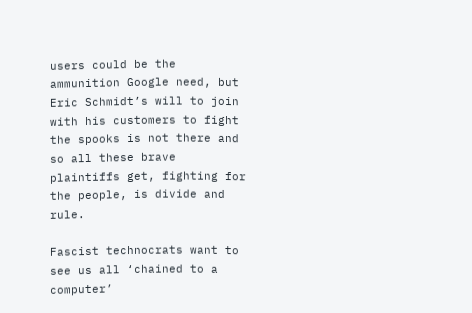users could be the ammunition Google need, but Eric Schmidt’s will to join with his customers to fight the spooks is not there and so all these brave plaintiffs get, fighting for the people, is divide and rule.

Fascist technocrats want to see us all ‘chained to a computer’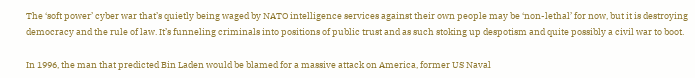The ‘soft power’ cyber war that’s quietly being waged by NATO intelligence services against their own people may be ‘non-lethal’ for now, but it is destroying democracy and the rule of law. It’s funneling criminals into positions of public trust and as such stoking up despotism and quite possibly a civil war to boot.

In 1996, the man that predicted Bin Laden would be blamed for a massive attack on America, former US Naval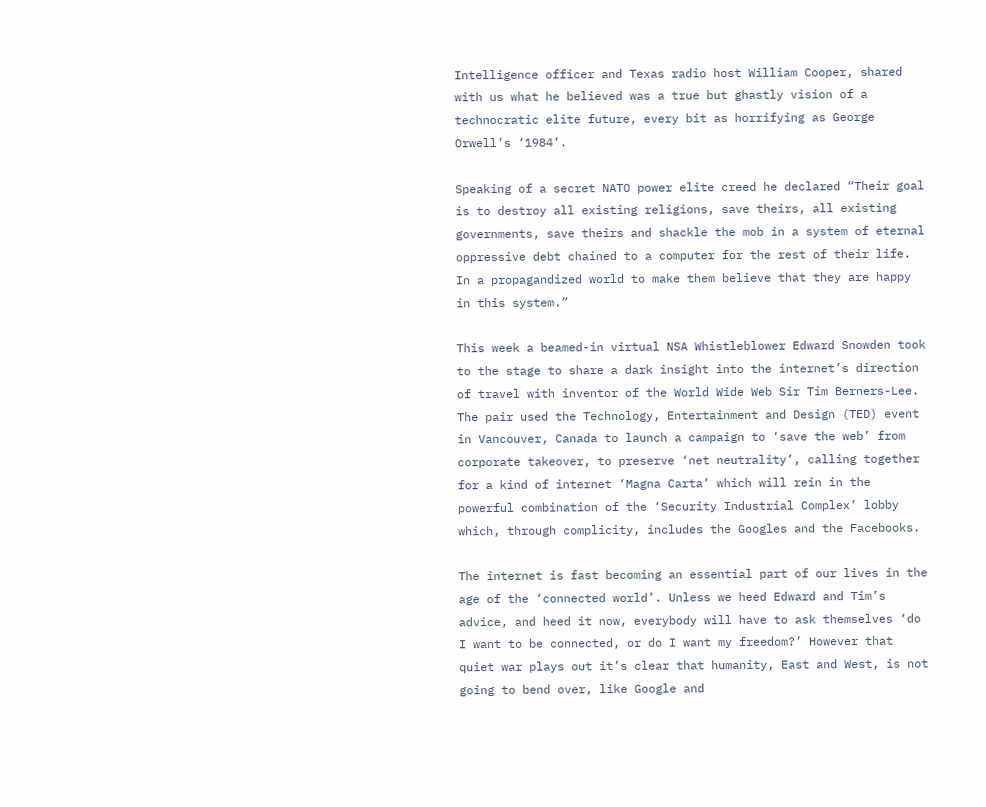Intelligence officer and Texas radio host William Cooper, shared with us what he believed was a true but ghastly vision of a technocratic elite future, every bit as horrifying as George Orwell’s ‘1984’.

Speaking of a secret NATO power elite creed he declared “Their goal is to destroy all existing religions, save theirs, all existing governments, save theirs and shackle the mob in a system of eternal oppressive debt chained to a computer for the rest of their life. In a propagandized world to make them believe that they are happy in this system.”

This week a beamed-in virtual NSA Whistleblower Edward Snowden took to the stage to share a dark insight into the internet’s direction of travel with inventor of the World Wide Web Sir Tim Berners-Lee. The pair used the Technology, Entertainment and Design (TED) event in Vancouver, Canada to launch a campaign to ‘save the web’ from corporate takeover, to preserve ‘net neutrality’, calling together for a kind of internet ‘Magna Carta’ which will rein in the powerful combination of the ‘Security Industrial Complex’ lobby which, through complicity, includes the Googles and the Facebooks.

The internet is fast becoming an essential part of our lives in the age of the ‘connected world’. Unless we heed Edward and Tim’s advice, and heed it now, everybody will have to ask themselves ‘do I want to be connected, or do I want my freedom?’ However that quiet war plays out it’s clear that humanity, East and West, is not going to bend over, like Google and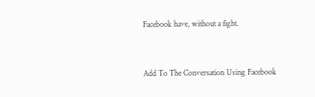Facebook have, without a fight.


Add To The Conversation Using Facebook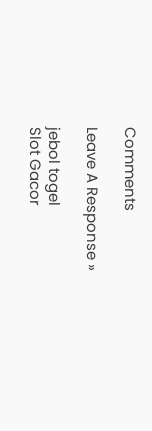Comments

Leave A Response »

jebol togel
Slot Gacor